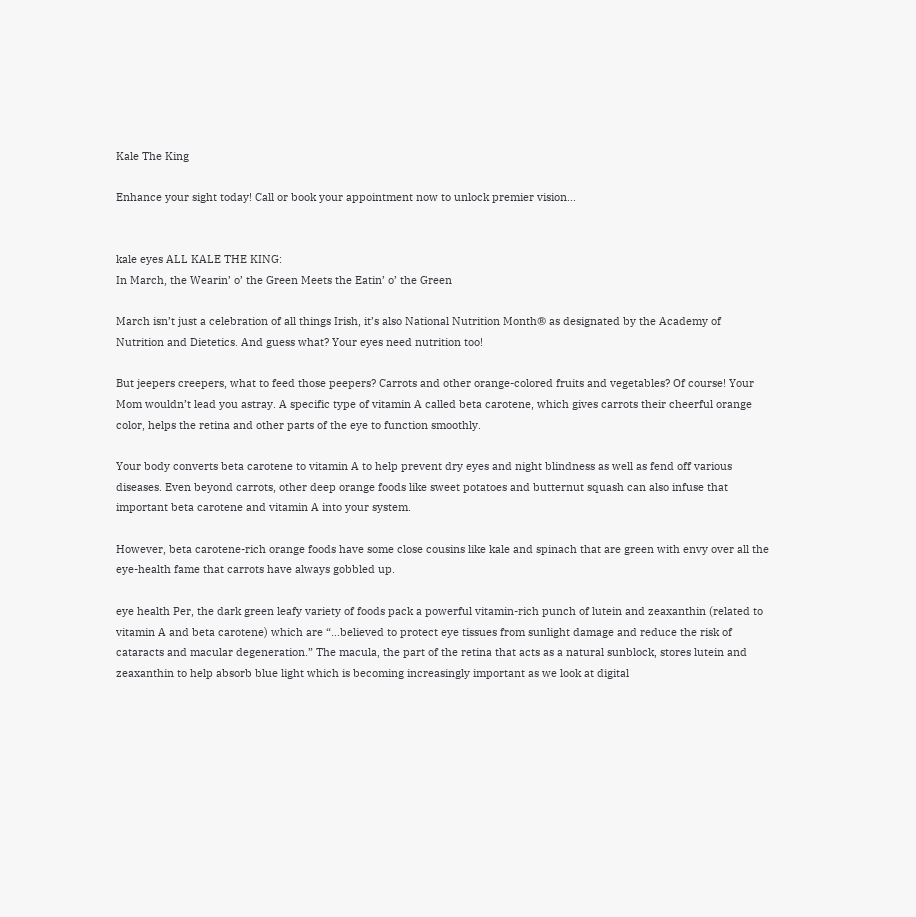Kale The King

Enhance your sight today! Call or book your appointment now to unlock premier vision...


kale eyes ALL KALE THE KING:
In March, the Wearin’ o’ the Green Meets the Eatin’ o’ the Green

March isn’t just a celebration of all things Irish, it’s also National Nutrition Month® as designated by the Academy of Nutrition and Dietetics. And guess what? Your eyes need nutrition too!

But jeepers creepers, what to feed those peepers? Carrots and other orange-colored fruits and vegetables? Of course! Your Mom wouldn’t lead you astray. A specific type of vitamin A called beta carotene, which gives carrots their cheerful orange color, helps the retina and other parts of the eye to function smoothly.

Your body converts beta carotene to vitamin A to help prevent dry eyes and night blindness as well as fend off various diseases. Even beyond carrots, other deep orange foods like sweet potatoes and butternut squash can also infuse that important beta carotene and vitamin A into your system.

However, beta carotene-rich orange foods have some close cousins like kale and spinach that are green with envy over all the eye-health fame that carrots have always gobbled up.

eye health Per, the dark green leafy variety of foods pack a powerful vitamin-rich punch of lutein and zeaxanthin (related to vitamin A and beta carotene) which are “…believed to protect eye tissues from sunlight damage and reduce the risk of cataracts and macular degeneration.” The macula, the part of the retina that acts as a natural sunblock, stores lutein and zeaxanthin to help absorb blue light which is becoming increasingly important as we look at digital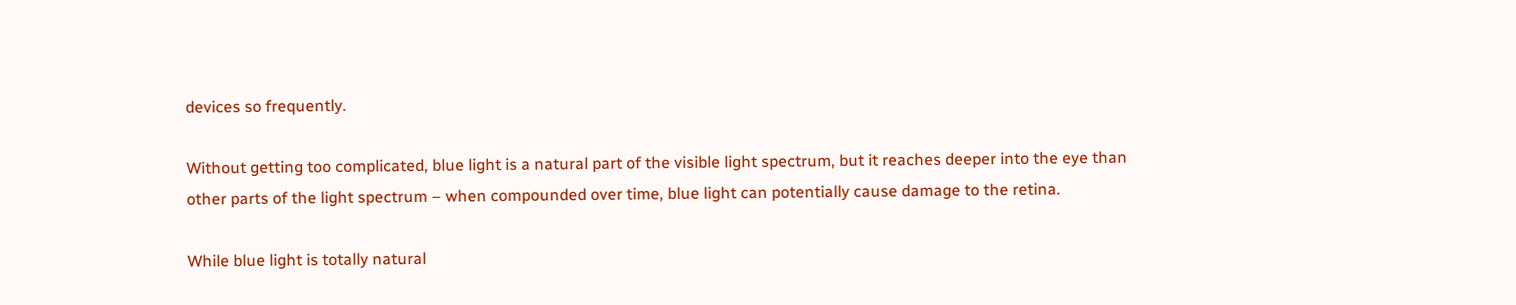devices so frequently.

Without getting too complicated, blue light is a natural part of the visible light spectrum, but it reaches deeper into the eye than other parts of the light spectrum – when compounded over time, blue light can potentially cause damage to the retina.

While blue light is totally natural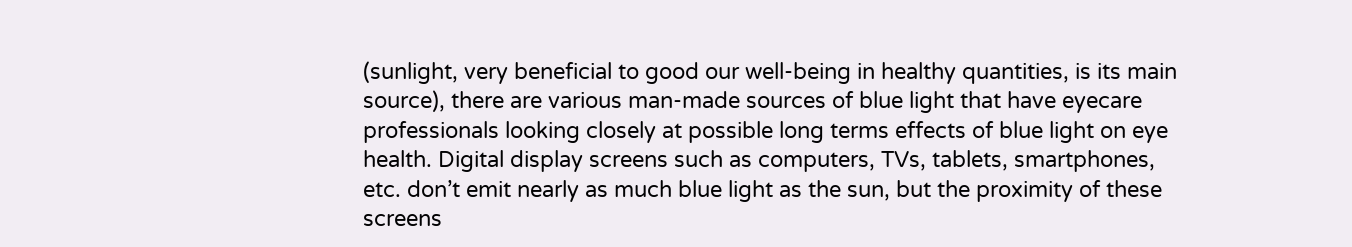(sunlight, very beneficial to good our well-being in healthy quantities, is its main source), there are various man-made sources of blue light that have eyecare professionals looking closely at possible long terms effects of blue light on eye health. Digital display screens such as computers, TVs, tablets, smartphones, etc. don’t emit nearly as much blue light as the sun, but the proximity of these screens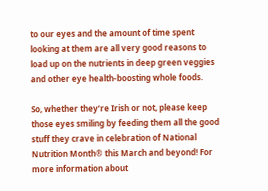to our eyes and the amount of time spent looking at them are all very good reasons to load up on the nutrients in deep green veggies and other eye health-boosting whole foods.

So, whether they’re Irish or not, please keep those eyes smiling by feeding them all the good stuff they crave in celebration of National Nutrition Month® this March and beyond! For more information about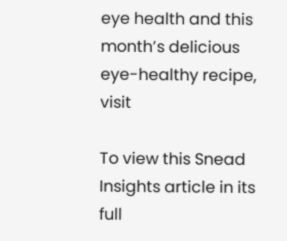eye health and this month’s delicious eye-healthy recipe, visit

To view this Snead Insights article in its full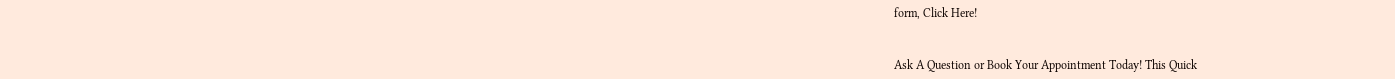form, Click Here!


Ask A Question or Book Your Appointment Today! This Quick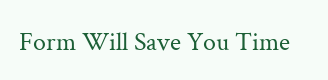Form Will Save You Time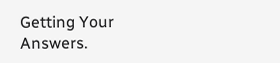Getting Your Answers.